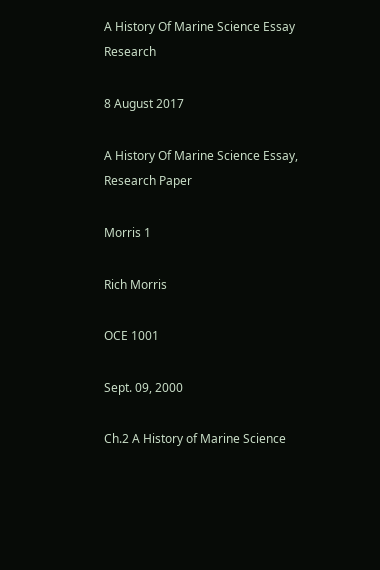A History Of Marine Science Essay Research

8 August 2017

A History Of Marine Science Essay, Research Paper

Morris 1

Rich Morris

OCE 1001

Sept. 09, 2000

Ch.2 A History of Marine Science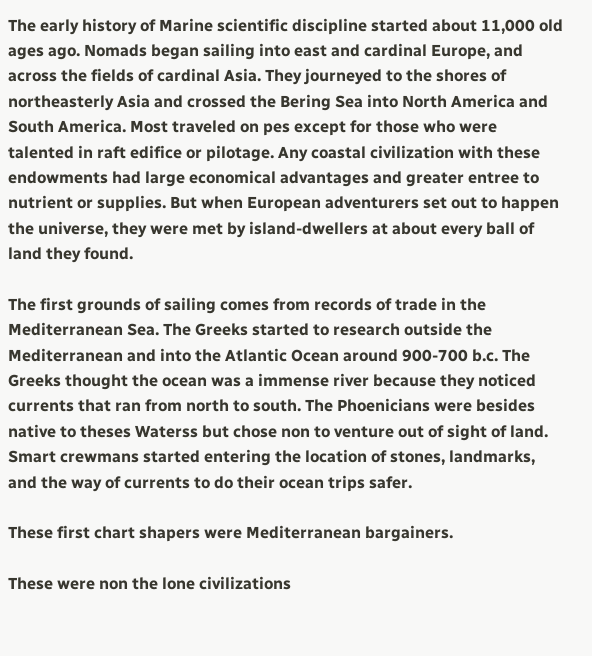The early history of Marine scientific discipline started about 11,000 old ages ago. Nomads began sailing into east and cardinal Europe, and across the fields of cardinal Asia. They journeyed to the shores of northeasterly Asia and crossed the Bering Sea into North America and South America. Most traveled on pes except for those who were talented in raft edifice or pilotage. Any coastal civilization with these endowments had large economical advantages and greater entree to nutrient or supplies. But when European adventurers set out to happen the universe, they were met by island-dwellers at about every ball of land they found.

The first grounds of sailing comes from records of trade in the Mediterranean Sea. The Greeks started to research outside the Mediterranean and into the Atlantic Ocean around 900-700 b.c. The Greeks thought the ocean was a immense river because they noticed currents that ran from north to south. The Phoenicians were besides native to theses Waterss but chose non to venture out of sight of land. Smart crewmans started entering the location of stones, landmarks, and the way of currents to do their ocean trips safer.

These first chart shapers were Mediterranean bargainers.

These were non the lone civilizations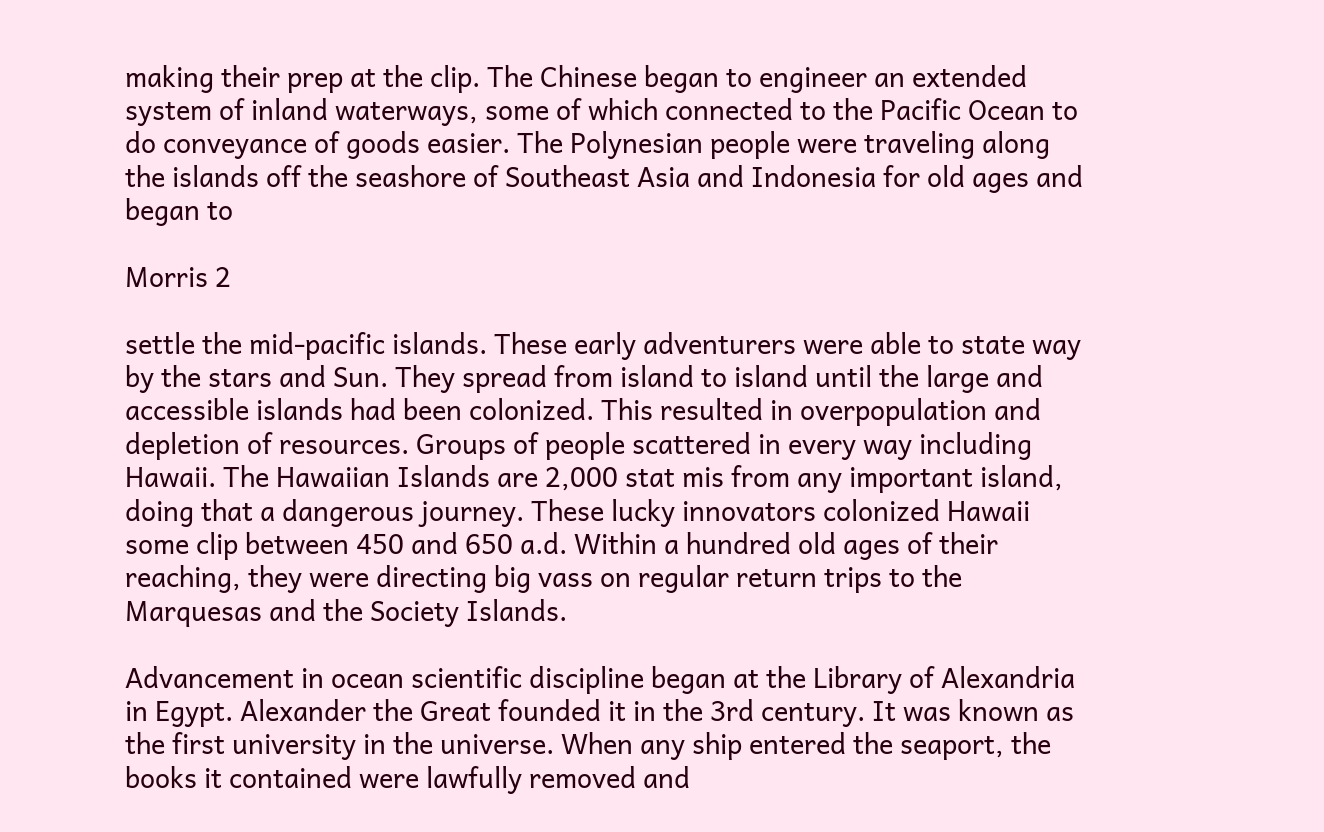making their prep at the clip. The Chinese began to engineer an extended system of inland waterways, some of which connected to the Pacific Ocean to do conveyance of goods easier. The Polynesian people were traveling along the islands off the seashore of Southeast Asia and Indonesia for old ages and began to

Morris 2

settle the mid-pacific islands. These early adventurers were able to state way by the stars and Sun. They spread from island to island until the large and accessible islands had been colonized. This resulted in overpopulation and depletion of resources. Groups of people scattered in every way including Hawaii. The Hawaiian Islands are 2,000 stat mis from any important island, doing that a dangerous journey. These lucky innovators colonized Hawaii some clip between 450 and 650 a.d. Within a hundred old ages of their reaching, they were directing big vass on regular return trips to the Marquesas and the Society Islands.

Advancement in ocean scientific discipline began at the Library of Alexandria in Egypt. Alexander the Great founded it in the 3rd century. It was known as the first university in the universe. When any ship entered the seaport, the books it contained were lawfully removed and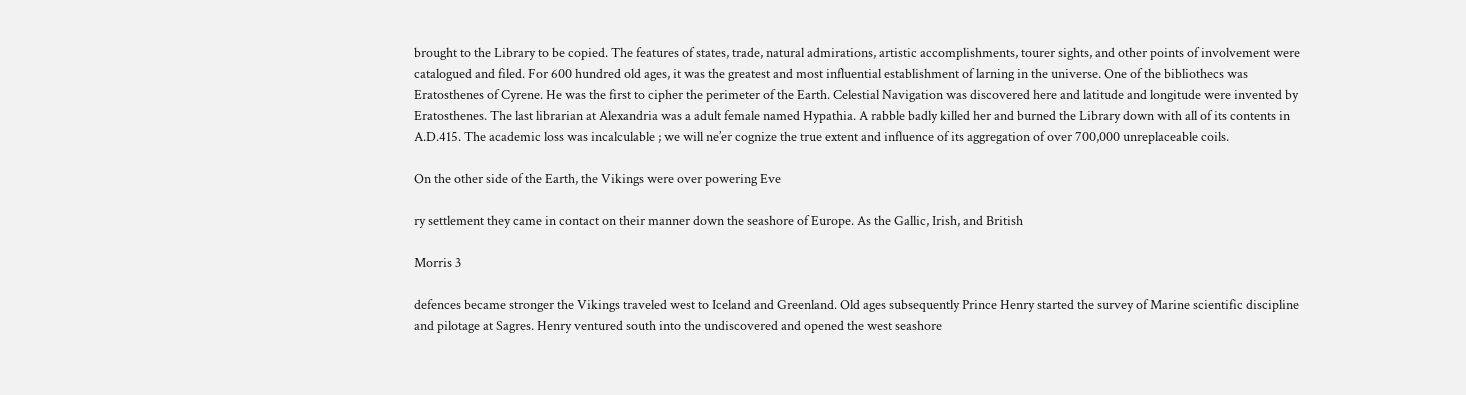brought to the Library to be copied. The features of states, trade, natural admirations, artistic accomplishments, tourer sights, and other points of involvement were catalogued and filed. For 600 hundred old ages, it was the greatest and most influential establishment of larning in the universe. One of the bibliothecs was Eratosthenes of Cyrene. He was the first to cipher the perimeter of the Earth. Celestial Navigation was discovered here and latitude and longitude were invented by Eratosthenes. The last librarian at Alexandria was a adult female named Hypathia. A rabble badly killed her and burned the Library down with all of its contents in A.D.415. The academic loss was incalculable ; we will ne’er cognize the true extent and influence of its aggregation of over 700,000 unreplaceable coils.

On the other side of the Earth, the Vikings were over powering Eve

ry settlement they came in contact on their manner down the seashore of Europe. As the Gallic, Irish, and British

Morris 3

defences became stronger the Vikings traveled west to Iceland and Greenland. Old ages subsequently Prince Henry started the survey of Marine scientific discipline and pilotage at Sagres. Henry ventured south into the undiscovered and opened the west seashore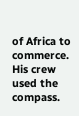of Africa to commerce. His crew used the compass.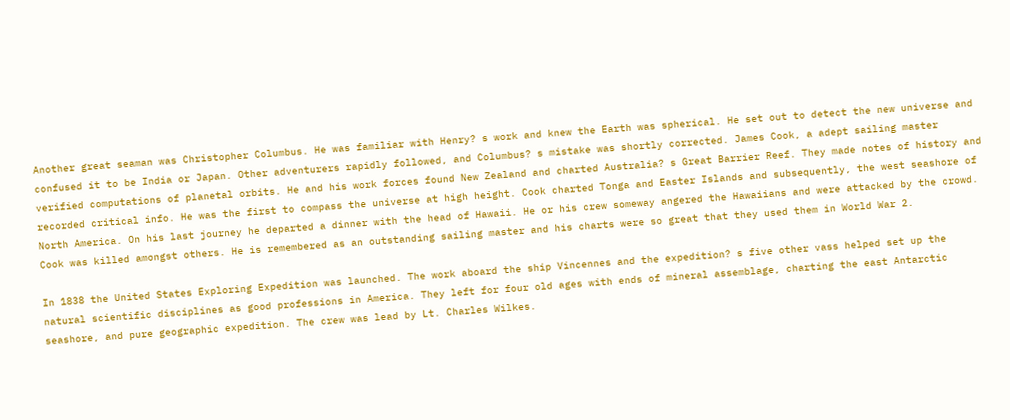Another great seaman was Christopher Columbus. He was familiar with Henry? s work and knew the Earth was spherical. He set out to detect the new universe and confused it to be India or Japan. Other adventurers rapidly followed, and Columbus? s mistake was shortly corrected. James Cook, a adept sailing master verified computations of planetal orbits. He and his work forces found New Zealand and charted Australia? s Great Barrier Reef. They made notes of history and recorded critical info. He was the first to compass the universe at high height. Cook charted Tonga and Easter Islands and subsequently, the west seashore of North America. On his last journey he departed a dinner with the head of Hawaii. He or his crew someway angered the Hawaiians and were attacked by the crowd. Cook was killed amongst others. He is remembered as an outstanding sailing master and his charts were so great that they used them in World War 2.

In 1838 the United States Exploring Expedition was launched. The work aboard the ship Vincennes and the expedition? s five other vass helped set up the natural scientific disciplines as good professions in America. They left for four old ages with ends of mineral assemblage, charting the east Antarctic seashore, and pure geographic expedition. The crew was lead by Lt. Charles Wilkes.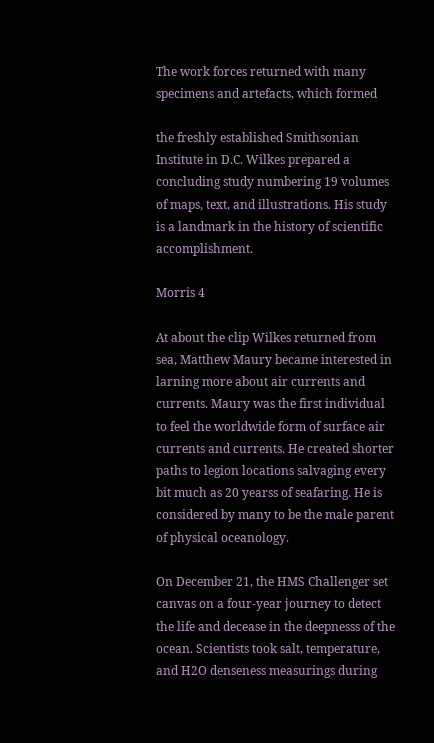The work forces returned with many specimens and artefacts, which formed

the freshly established Smithsonian Institute in D.C. Wilkes prepared a concluding study numbering 19 volumes of maps, text, and illustrations. His study is a landmark in the history of scientific accomplishment.

Morris 4

At about the clip Wilkes returned from sea, Matthew Maury became interested in larning more about air currents and currents. Maury was the first individual to feel the worldwide form of surface air currents and currents. He created shorter paths to legion locations salvaging every bit much as 20 yearss of seafaring. He is considered by many to be the male parent of physical oceanology.

On December 21, the HMS Challenger set canvas on a four-year journey to detect the life and decease in the deepnesss of the ocean. Scientists took salt, temperature, and H2O denseness measurings during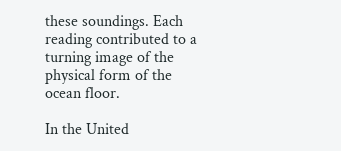these soundings. Each reading contributed to a turning image of the physical form of the ocean floor.

In the United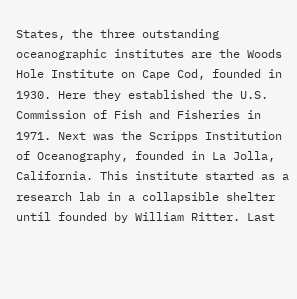States, the three outstanding oceanographic institutes are the Woods Hole Institute on Cape Cod, founded in 1930. Here they established the U.S. Commission of Fish and Fisheries in 1971. Next was the Scripps Institution of Oceanography, founded in La Jolla, California. This institute started as a research lab in a collapsible shelter until founded by William Ritter. Last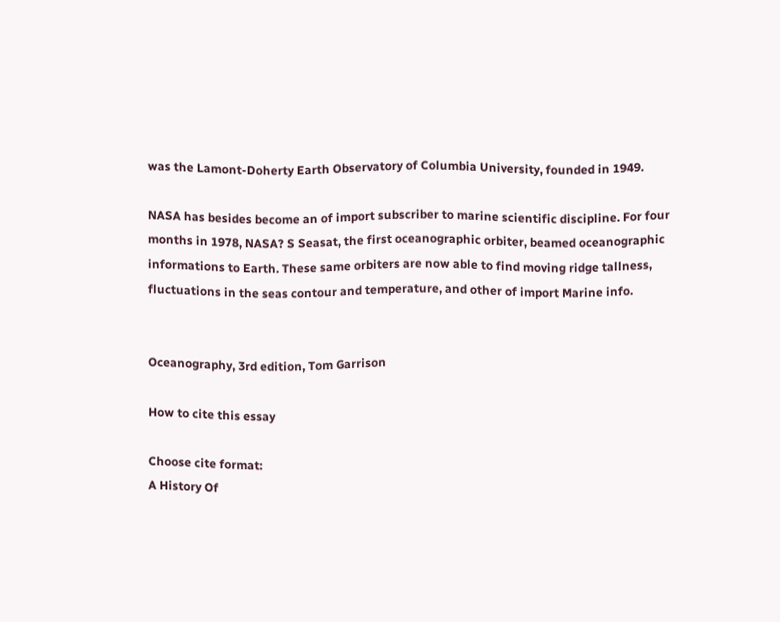was the Lamont-Doherty Earth Observatory of Columbia University, founded in 1949.

NASA has besides become an of import subscriber to marine scientific discipline. For four months in 1978, NASA? S Seasat, the first oceanographic orbiter, beamed oceanographic informations to Earth. These same orbiters are now able to find moving ridge tallness, fluctuations in the seas contour and temperature, and other of import Marine info.


Oceanography, 3rd edition, Tom Garrison

How to cite this essay

Choose cite format:
A History Of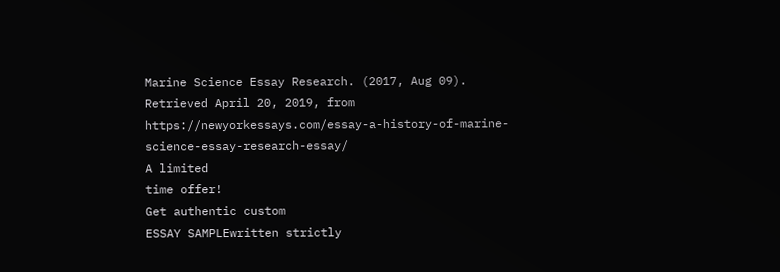Marine Science Essay Research. (2017, Aug 09). Retrieved April 20, 2019, from https://newyorkessays.com/essay-a-history-of-marine-science-essay-research-essay/
A limited
time offer!
Get authentic custom
ESSAY SAMPLEwritten strictly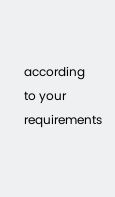according
to your requirements